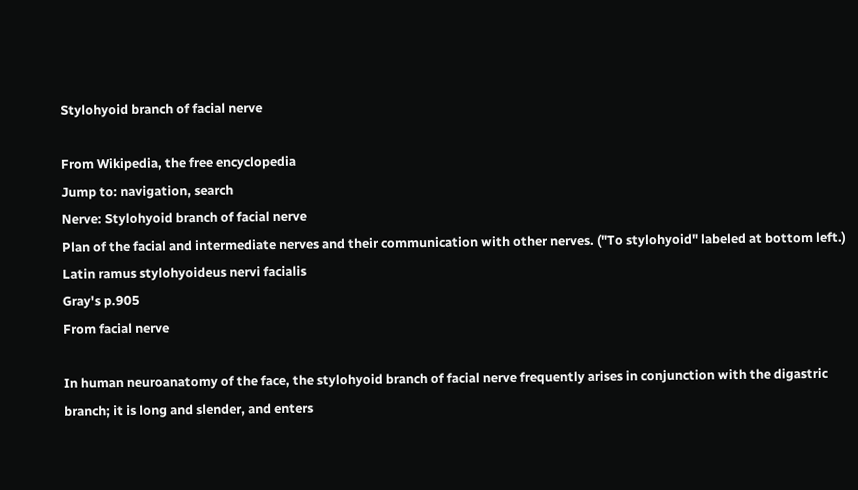Stylohyoid branch of facial nerve

From Wikipedia, the free encyclopedia
Jump to: navigation, search
Nerve: Stylohyoid branch of facial nerve
Plan of the facial and intermediate nerves and their communication with other nerves. ("To stylohyoid" labeled at bottom left.)
Latin ramus stylohyoideus nervi facialis
Gray's p.905
From facial nerve

In human neuroanatomy of the face, the stylohyoid branch of facial nerve frequently arises in conjunction with the digastric branch; it is long and slender, and enters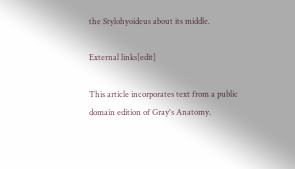the Stylohyoideus about its middle.

External links[edit]

This article incorporates text from a public domain edition of Gray's Anatomy.